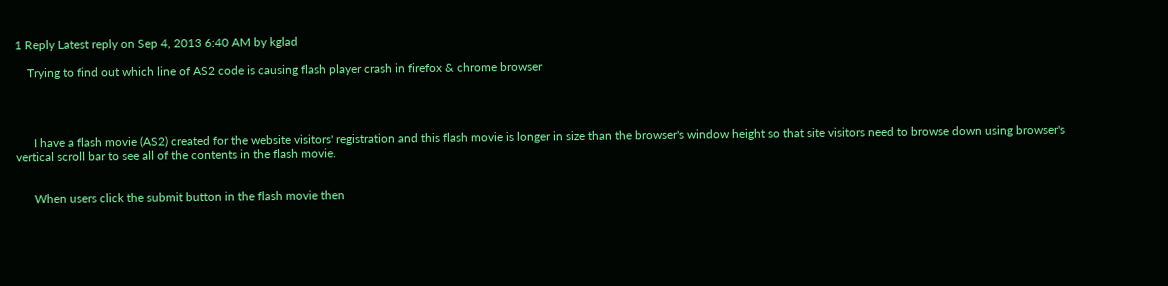1 Reply Latest reply on Sep 4, 2013 6:40 AM by kglad

    Trying to find out which line of AS2 code is causing flash player crash in firefox & chrome browser




      I have a flash movie (AS2) created for the website visitors' registration and this flash movie is longer in size than the browser's window height so that site visitors need to browse down using browser's vertical scroll bar to see all of the contents in the flash movie.


      When users click the submit button in the flash movie then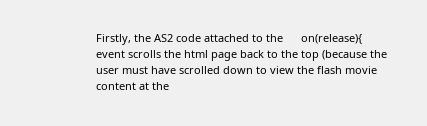Firstly, the AS2 code attached to the      on(release){    event scrolls the html page back to the top (because the user must have scrolled down to view the flash movie content at the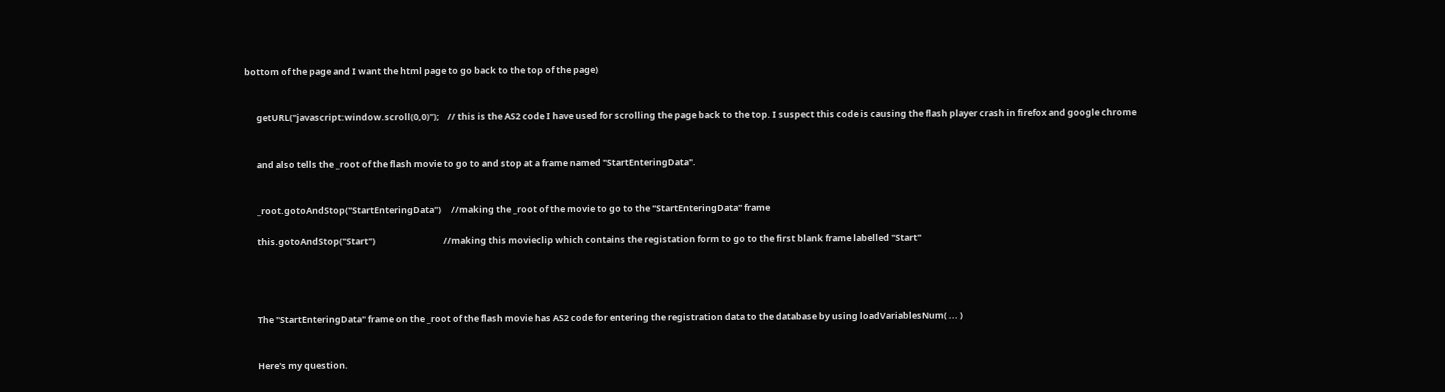bottom of the page and I want the html page to go back to the top of the page)


      getURL("javascript:window.scroll(0,0)");    // this is the AS2 code I have used for scrolling the page back to the top. I suspect this code is causing the flash player crash in firefox and google chrome


      and also tells the _root of the flash movie to go to and stop at a frame named "StartEnteringData".


      _root.gotoAndStop("StartEnteringData")     //making the _root of the movie to go to the "StartEnteringData" frame

      this.gotoAndStop("Start")                                  //making this movieclip which contains the registation form to go to the first blank frame labelled "Start"




      The "StartEnteringData" frame on the _root of the flash movie has AS2 code for entering the registration data to the database by using loadVariablesNum( ... )


      Here's my question.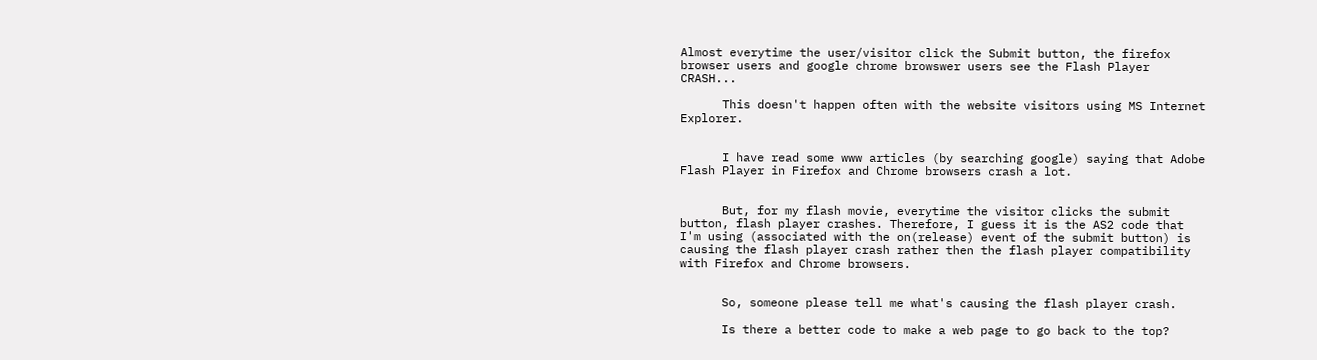Almost everytime the user/visitor click the Submit button, the firefox browser users and google chrome browswer users see the Flash Player CRASH...

      This doesn't happen often with the website visitors using MS Internet Explorer.


      I have read some www articles (by searching google) saying that Adobe Flash Player in Firefox and Chrome browsers crash a lot.


      But, for my flash movie, everytime the visitor clicks the submit button, flash player crashes. Therefore, I guess it is the AS2 code that I'm using (associated with the on(release) event of the submit button) is causing the flash player crash rather then the flash player compatibility with Firefox and Chrome browsers.


      So, someone please tell me what's causing the flash player crash.

      Is there a better code to make a web page to go back to the top?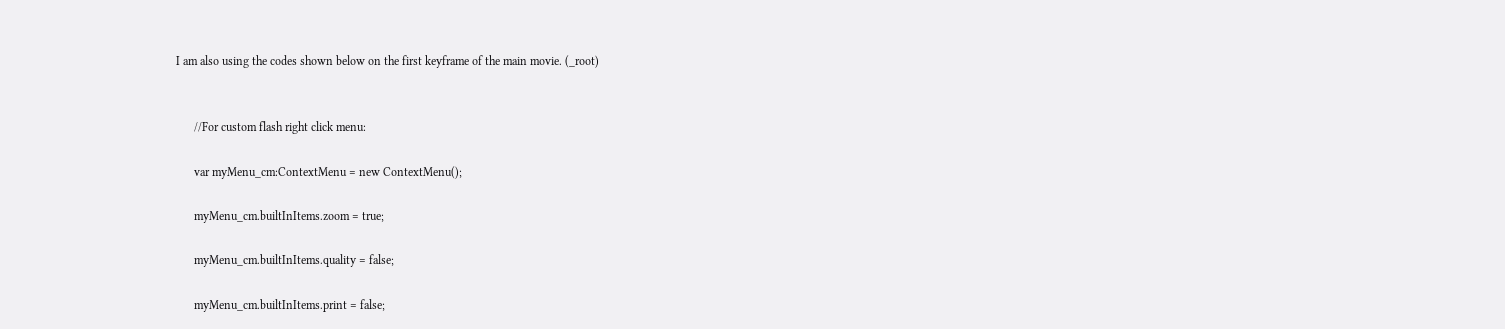I am also using the codes shown below on the first keyframe of the main movie. (_root)


      //For custom flash right click menu:

      var myMenu_cm:ContextMenu = new ContextMenu();

      myMenu_cm.builtInItems.zoom = true;

      myMenu_cm.builtInItems.quality = false;

      myMenu_cm.builtInItems.print = false;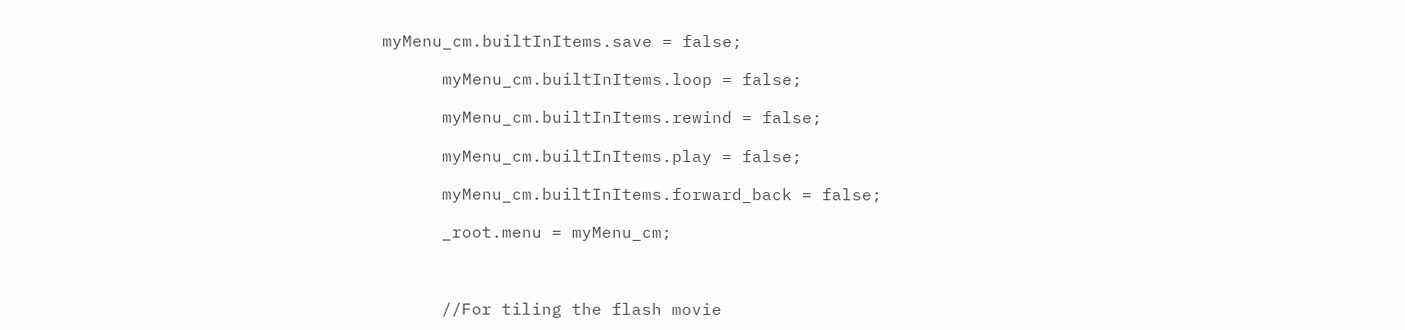myMenu_cm.builtInItems.save = false;

      myMenu_cm.builtInItems.loop = false;

      myMenu_cm.builtInItems.rewind = false;

      myMenu_cm.builtInItems.play = false;

      myMenu_cm.builtInItems.forward_back = false;

      _root.menu = myMenu_cm;



      //For tiling the flash movie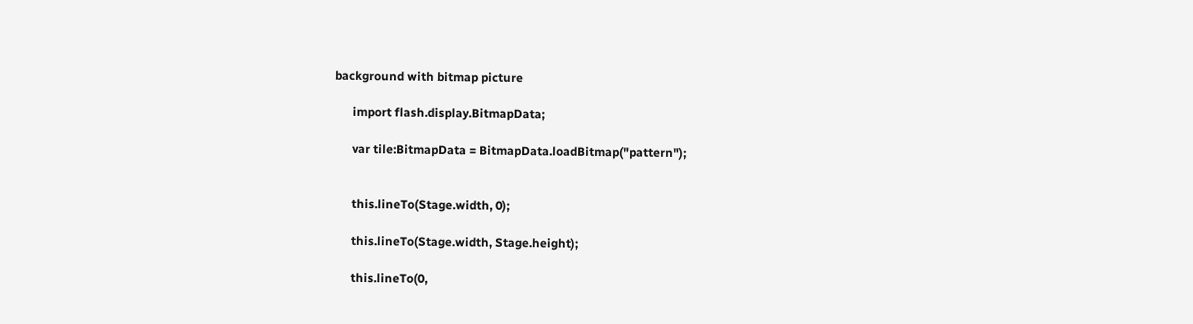background with bitmap picture

      import flash.display.BitmapData;

      var tile:BitmapData = BitmapData.loadBitmap("pattern");


      this.lineTo(Stage.width, 0);

      this.lineTo(Stage.width, Stage.height);

      this.lineTo(0,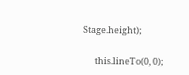Stage.height);

      this.lineTo(0, 0);